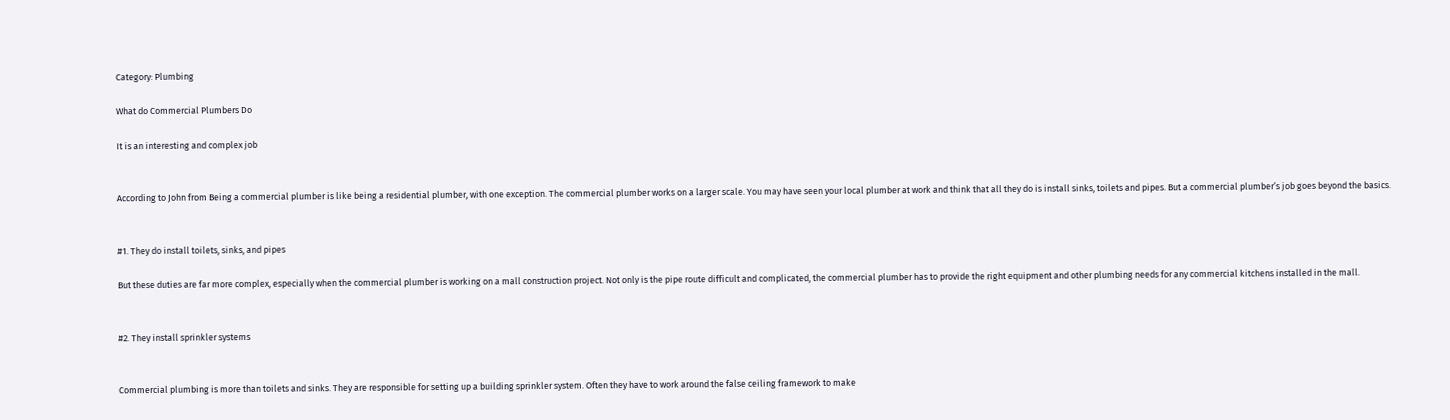Category: Plumbing

What do Commercial Plumbers Do

It is an interesting and complex job


According to John from Being a commercial plumber is like being a residential plumber, with one exception. The commercial plumber works on a larger scale. You may have seen your local plumber at work and think that all they do is install sinks, toilets and pipes. But a commercial plumber’s job goes beyond the basics.


#1. They do install toilets, sinks, and pipes

But these duties are far more complex, especially when the commercial plumber is working on a mall construction project. Not only is the pipe route difficult and complicated, the commercial plumber has to provide the right equipment and other plumbing needs for any commercial kitchens installed in the mall.


#2. They install sprinkler systems


Commercial plumbing is more than toilets and sinks. They are responsible for setting up a building sprinkler system. Often they have to work around the false ceiling framework to make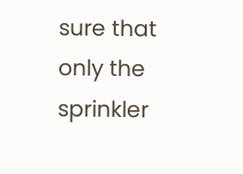sure that only the sprinkler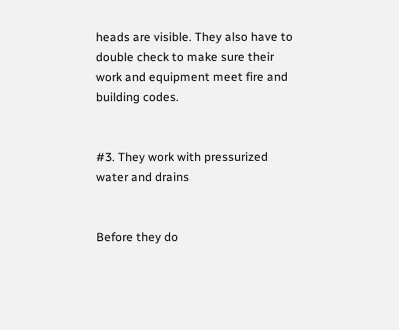heads are visible. They also have to double check to make sure their work and equipment meet fire and building codes.


#3. They work with pressurized water and drains


Before they do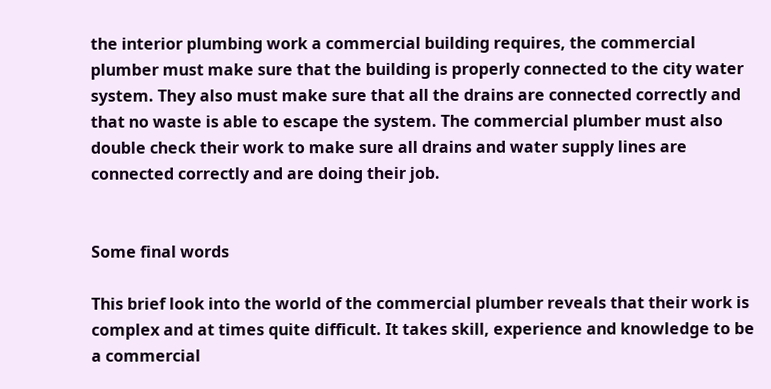the interior plumbing work a commercial building requires, the commercial plumber must make sure that the building is properly connected to the city water system. They also must make sure that all the drains are connected correctly and that no waste is able to escape the system. The commercial plumber must also double check their work to make sure all drains and water supply lines are connected correctly and are doing their job.


Some final words

This brief look into the world of the commercial plumber reveals that their work is complex and at times quite difficult. It takes skill, experience and knowledge to be a commercial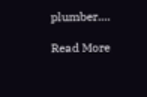plumber.…

Read More